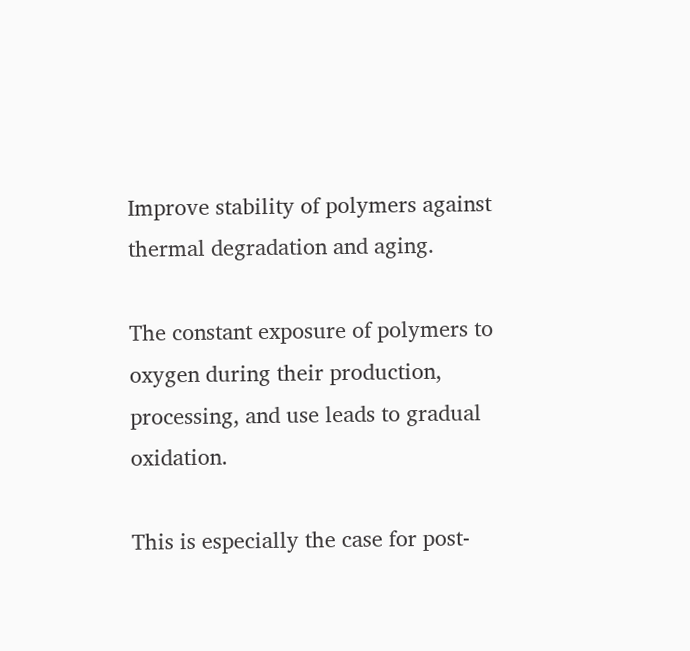Improve stability of polymers against thermal degradation and aging.

The constant exposure of polymers to oxygen during their production, processing, and use leads to gradual oxidation.

This is especially the case for post-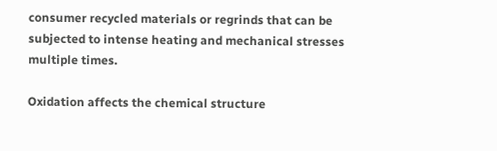consumer recycled materials or regrinds that can be subjected to intense heating and mechanical stresses multiple times.

Oxidation affects the chemical structure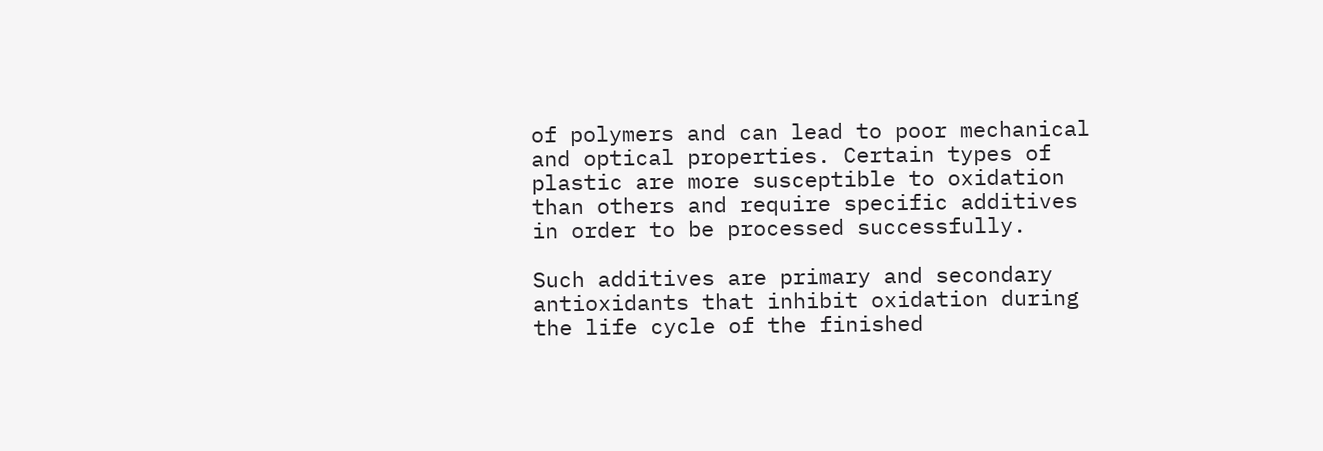of polymers and can lead to poor mechanical and optical properties. Certain types of plastic are more susceptible to oxidation than others and require specific additives in order to be processed successfully.

Such additives are primary and secondary antioxidants that inhibit oxidation during the life cycle of the finished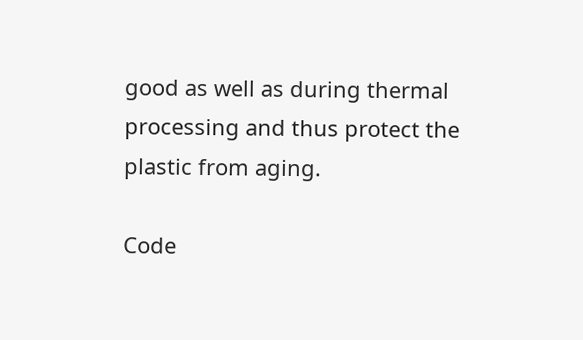good as well as during thermal processing and thus protect the plastic from aging.

Code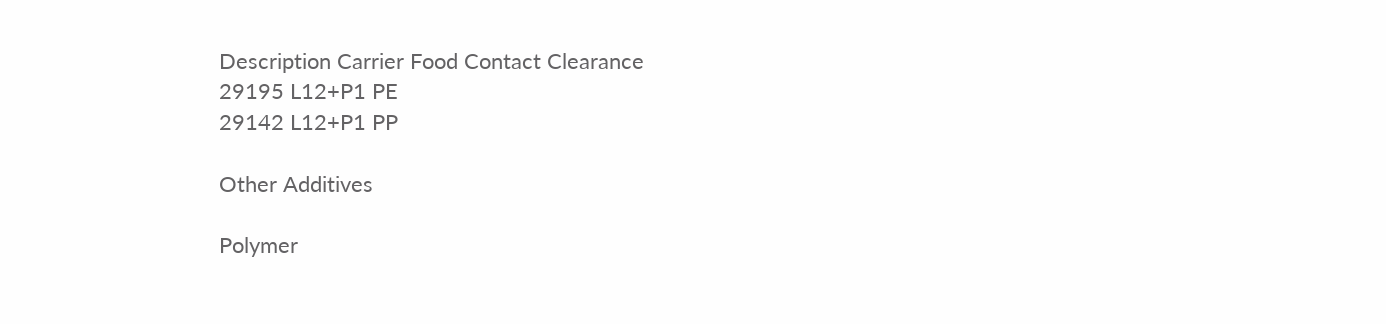Description Carrier Food Contact Clearance
29195 L12+P1 PE
29142 L12+P1 PP

Other Additives

Polymer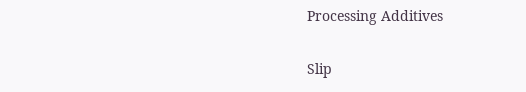Processing Additives

Slip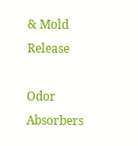& Mold Release

Odor Absorbers